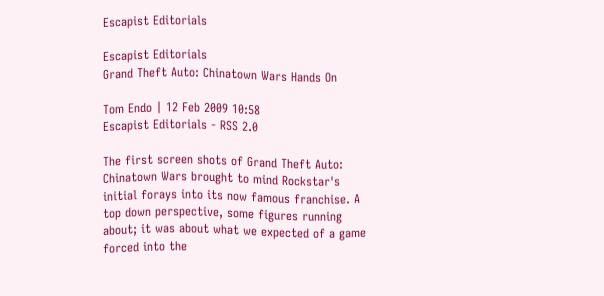Escapist Editorials

Escapist Editorials
Grand Theft Auto: Chinatown Wars Hands On

Tom Endo | 12 Feb 2009 10:58
Escapist Editorials - RSS 2.0

The first screen shots of Grand Theft Auto: Chinatown Wars brought to mind Rockstar's initial forays into its now famous franchise. A top down perspective, some figures running about; it was about what we expected of a game forced into the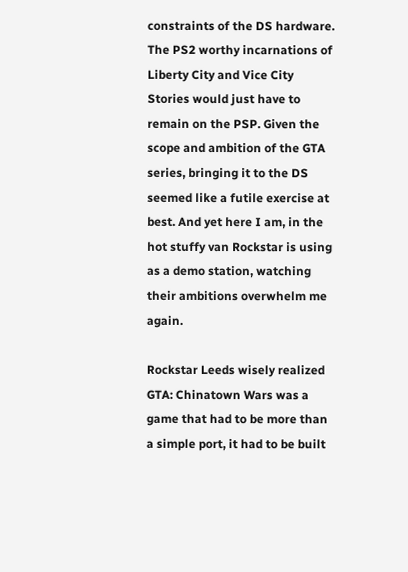constraints of the DS hardware. The PS2 worthy incarnations of Liberty City and Vice City Stories would just have to remain on the PSP. Given the scope and ambition of the GTA series, bringing it to the DS seemed like a futile exercise at best. And yet here I am, in the hot stuffy van Rockstar is using as a demo station, watching their ambitions overwhelm me again.

Rockstar Leeds wisely realized GTA: Chinatown Wars was a game that had to be more than a simple port, it had to be built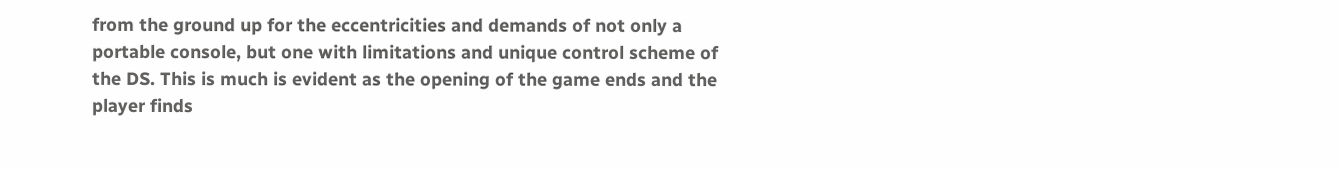from the ground up for the eccentricities and demands of not only a portable console, but one with limitations and unique control scheme of the DS. This is much is evident as the opening of the game ends and the player finds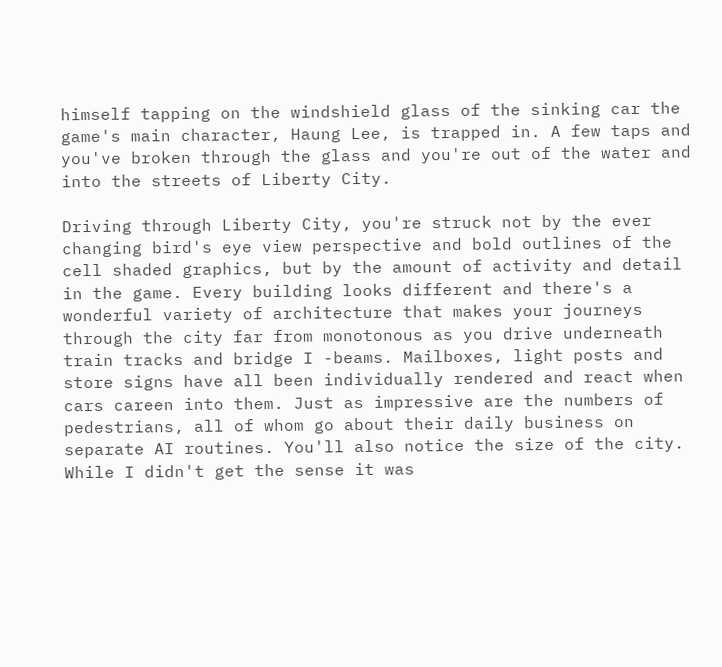himself tapping on the windshield glass of the sinking car the game's main character, Haung Lee, is trapped in. A few taps and you've broken through the glass and you're out of the water and into the streets of Liberty City.

Driving through Liberty City, you're struck not by the ever changing bird's eye view perspective and bold outlines of the cell shaded graphics, but by the amount of activity and detail in the game. Every building looks different and there's a wonderful variety of architecture that makes your journeys through the city far from monotonous as you drive underneath train tracks and bridge I -beams. Mailboxes, light posts and store signs have all been individually rendered and react when cars careen into them. Just as impressive are the numbers of pedestrians, all of whom go about their daily business on separate AI routines. You'll also notice the size of the city. While I didn't get the sense it was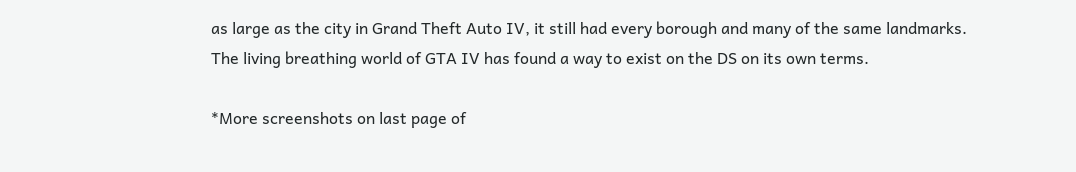as large as the city in Grand Theft Auto IV, it still had every borough and many of the same landmarks. The living breathing world of GTA IV has found a way to exist on the DS on its own terms.

*More screenshots on last page of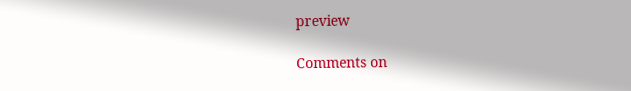preview

Comments on